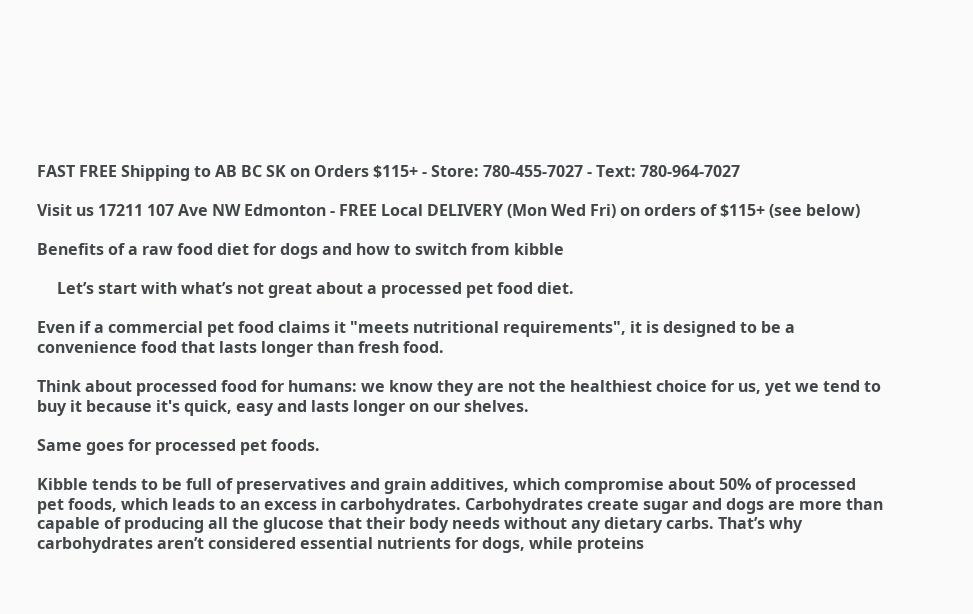FAST FREE Shipping to AB BC SK on Orders $115+ - Store: 780-455-7027 - Text: 780-964-7027

Visit us 17211 107 Ave NW Edmonton - FREE Local DELIVERY (Mon Wed Fri) on orders of $115+ (see below)

Benefits of a raw food diet for dogs and how to switch from kibble

     Let’s start with what’s not great about a processed pet food diet.

Even if a commercial pet food claims it "meets nutritional requirements", it is designed to be a convenience food that lasts longer than fresh food.

Think about processed food for humans: we know they are not the healthiest choice for us, yet we tend to buy it because it's quick, easy and lasts longer on our shelves.

Same goes for processed pet foods.

Kibble tends to be full of preservatives and grain additives, which compromise about 50% of processed pet foods, which leads to an excess in carbohydrates. Carbohydrates create sugar and dogs are more than capable of producing all the glucose that their body needs without any dietary carbs. That’s why carbohydrates aren’t considered essential nutrients for dogs, while proteins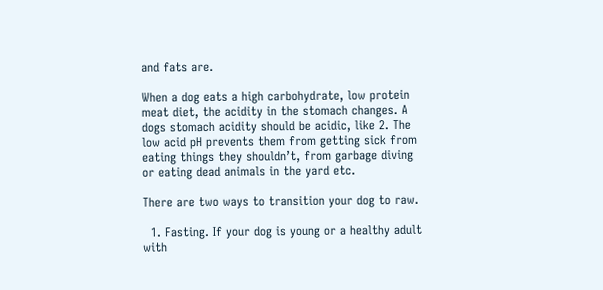and fats are.

When a dog eats a high carbohydrate, low protein meat diet, the acidity in the stomach changes. A dogs stomach acidity should be acidic, like 2. The low acid pH prevents them from getting sick from eating things they shouldn’t, from garbage diving or eating dead animals in the yard etc.

There are two ways to transition your dog to raw.

  1. Fasting. If your dog is young or a healthy adult with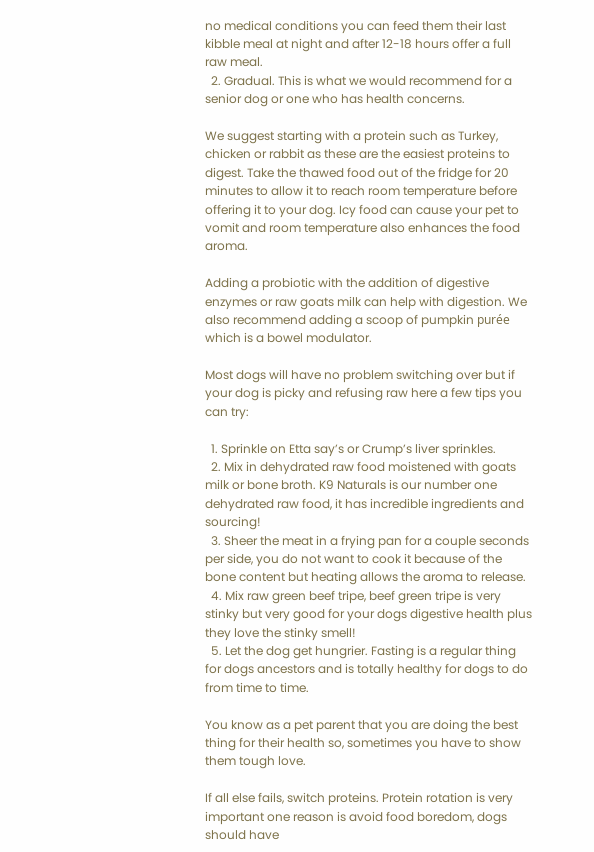no medical conditions you can feed them their last kibble meal at night and after 12-18 hours offer a full raw meal.
  2. Gradual. This is what we would recommend for a senior dog or one who has health concerns.

We suggest starting with a protein such as Turkey, chicken or rabbit as these are the easiest proteins to digest. Take the thawed food out of the fridge for 20 minutes to allow it to reach room temperature before offering it to your dog. Icy food can cause your pet to vomit and room temperature also enhances the food aroma.

Adding a probiotic with the addition of digestive enzymes or raw goats milk can help with digestion. We also recommend adding a scoop of pumpkin purée which is a bowel modulator.

Most dogs will have no problem switching over but if your dog is picky and refusing raw here a few tips you can try:

  1. Sprinkle on Etta say’s or Crump’s liver sprinkles.
  2. Mix in dehydrated raw food moistened with goats milk or bone broth. K9 Naturals is our number one dehydrated raw food, it has incredible ingredients and sourcing!
  3. Sheer the meat in a frying pan for a couple seconds per side, you do not want to cook it because of the bone content but heating allows the aroma to release.
  4. Mix raw green beef tripe, beef green tripe is very stinky but very good for your dogs digestive health plus they love the stinky smell!
  5. Let the dog get hungrier. Fasting is a regular thing for dogs ancestors and is totally healthy for dogs to do from time to time.

You know as a pet parent that you are doing the best thing for their health so, sometimes you have to show them tough love.

If all else fails, switch proteins. Protein rotation is very important one reason is avoid food boredom, dogs should have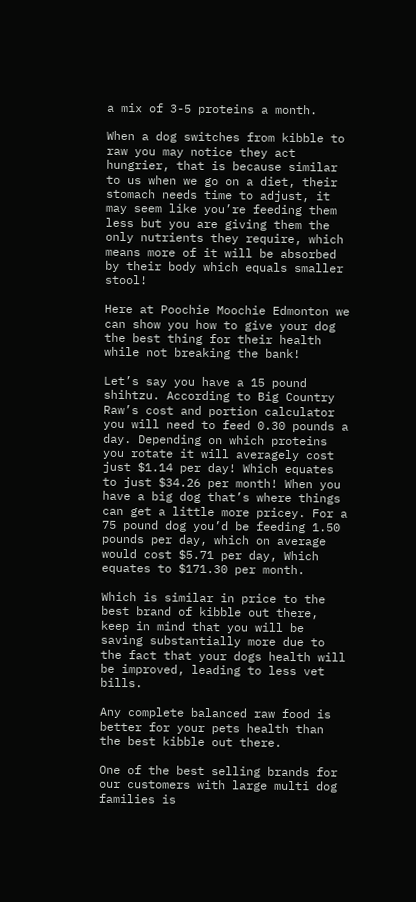a mix of 3-5 proteins a month.

When a dog switches from kibble to raw you may notice they act hungrier, that is because similar to us when we go on a diet, their stomach needs time to adjust, it may seem like you’re feeding them less but you are giving them the only nutrients they require, which means more of it will be absorbed by their body which equals smaller stool!

Here at Poochie Moochie Edmonton we can show you how to give your dog the best thing for their health while not breaking the bank!

Let’s say you have a 15 pound shihtzu. According to Big Country Raw’s cost and portion calculator you will need to feed 0.30 pounds a day. Depending on which proteins you rotate it will averagely cost just $1.14 per day! Which equates to just $34.26 per month! When you have a big dog that’s where things can get a little more pricey. For a 75 pound dog you’d be feeding 1.50 pounds per day, which on average would cost $5.71 per day, Which equates to $171.30 per month.

Which is similar in price to the best brand of kibble out there, keep in mind that you will be saving substantially more due to the fact that your dogs health will be improved, leading to less vet bills.

Any complete balanced raw food is better for your pets health than the best kibble out there.

One of the best selling brands for our customers with large multi dog families is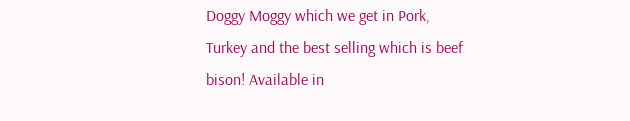Doggy Moggy which we get in Pork, Turkey and the best selling which is beef bison! Available in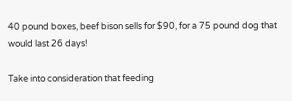40 pound boxes, beef bison sells for $90, for a 75 pound dog that would last 26 days!

Take into consideration that feeding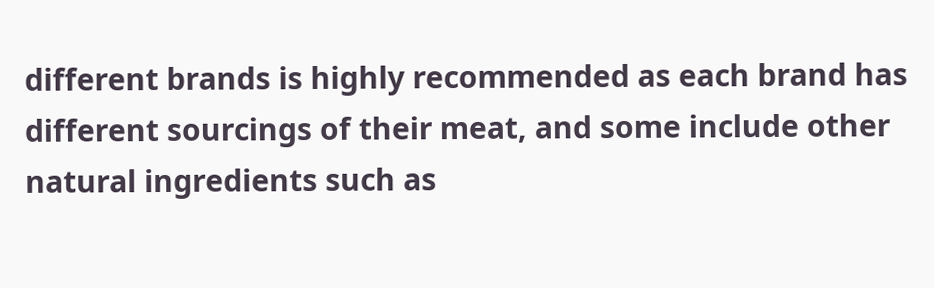different brands is highly recommended as each brand has different sourcings of their meat, and some include other natural ingredients such as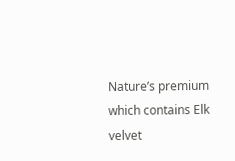Nature’s premium which contains Elk velvet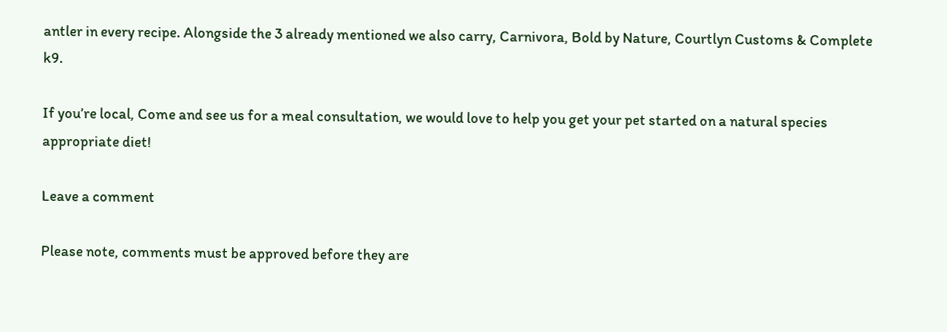antler in every recipe. Alongside the 3 already mentioned we also carry, Carnivora, Bold by Nature, Courtlyn Customs & Complete k9.

If you’re local, Come and see us for a meal consultation, we would love to help you get your pet started on a natural species appropriate diet!

Leave a comment

Please note, comments must be approved before they are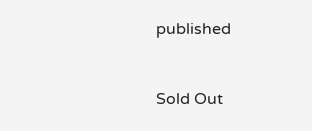published



Sold Out